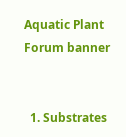Aquatic Plant Forum banner


  1. Substrates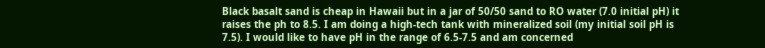Black basalt sand is cheap in Hawaii but in a jar of 50/50 sand to RO water (7.0 initial pH) it raises the ph to 8.5. I am doing a high-tech tank with mineralized soil (my initial soil pH is 7.5). I would like to have pH in the range of 6.5-7.5 and am concerned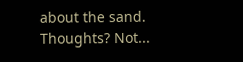about the sand. Thoughts? Not...